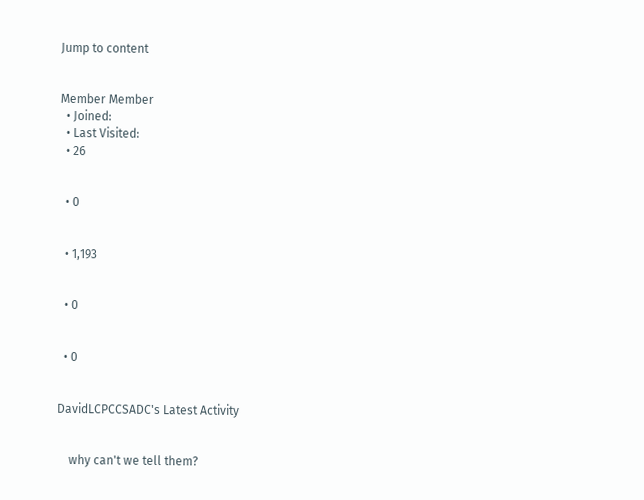Jump to content


Member Member
  • Joined:
  • Last Visited:
  • 26


  • 0


  • 1,193


  • 0


  • 0


DavidLCPCCSADC's Latest Activity


    why can't we tell them?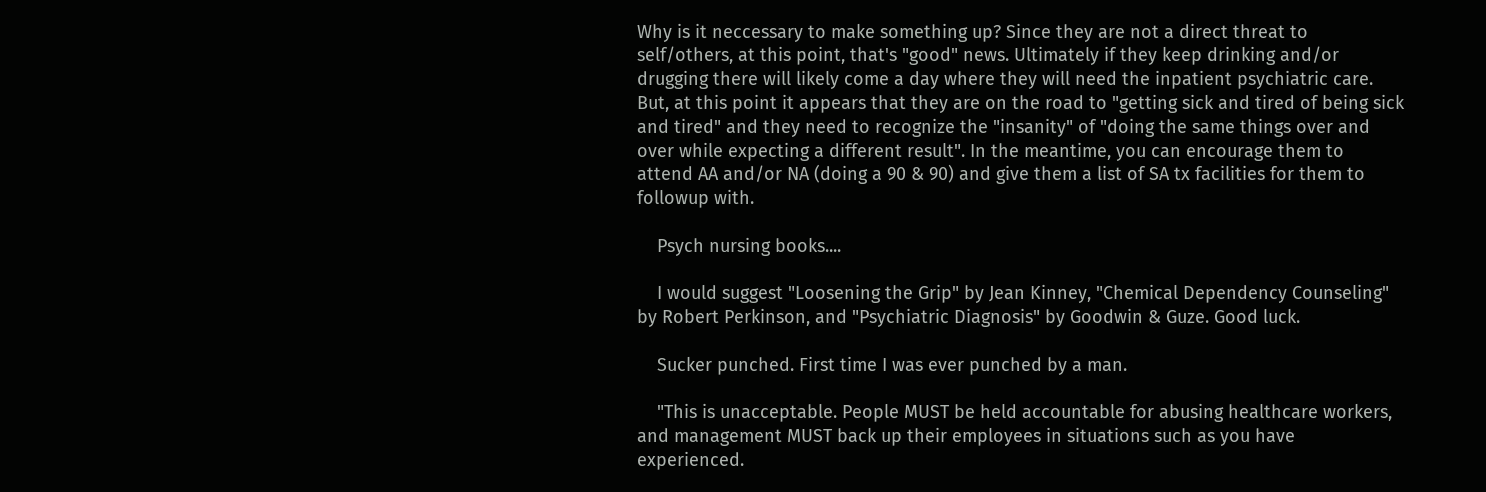Why is it neccessary to make something up? Since they are not a direct threat to self/others, at this point, that's "good" news. Ultimately if they keep drinking and/or drugging there will likely come a day where they will need the inpatient psychiatric care. But, at this point it appears that they are on the road to "getting sick and tired of being sick and tired" and they need to recognize the "insanity" of "doing the same things over and over while expecting a different result". In the meantime, you can encourage them to attend AA and/or NA (doing a 90 & 90) and give them a list of SA tx facilities for them to followup with.

    Psych nursing books....

    I would suggest "Loosening the Grip" by Jean Kinney, "Chemical Dependency Counseling" by Robert Perkinson, and "Psychiatric Diagnosis" by Goodwin & Guze. Good luck.

    Sucker punched. First time I was ever punched by a man.

    "This is unacceptable. People MUST be held accountable for abusing healthcare workers, and management MUST back up their employees in situations such as you have experienced.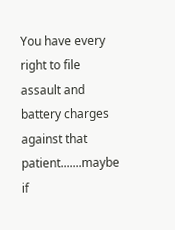You have every right to file assault and battery charges against that patient.......maybe if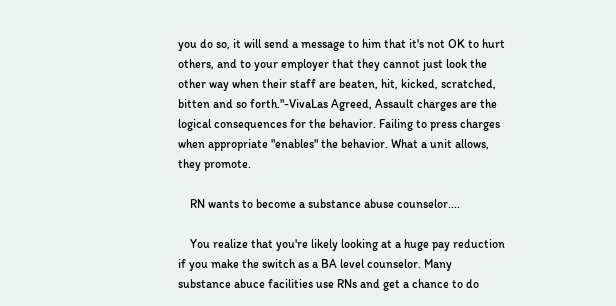you do so, it will send a message to him that it's not OK to hurt others, and to your employer that they cannot just look the other way when their staff are beaten, hit, kicked, scratched, bitten and so forth."-VivaLas Agreed, Assault charges are the logical consequences for the behavior. Failing to press charges when appropriate "enables" the behavior. What a unit allows, they promote.

    RN wants to become a substance abuse counselor....

    You realize that you're likely looking at a huge pay reduction if you make the switch as a BA level counselor. Many substance abuce facilities use RNs and get a chance to do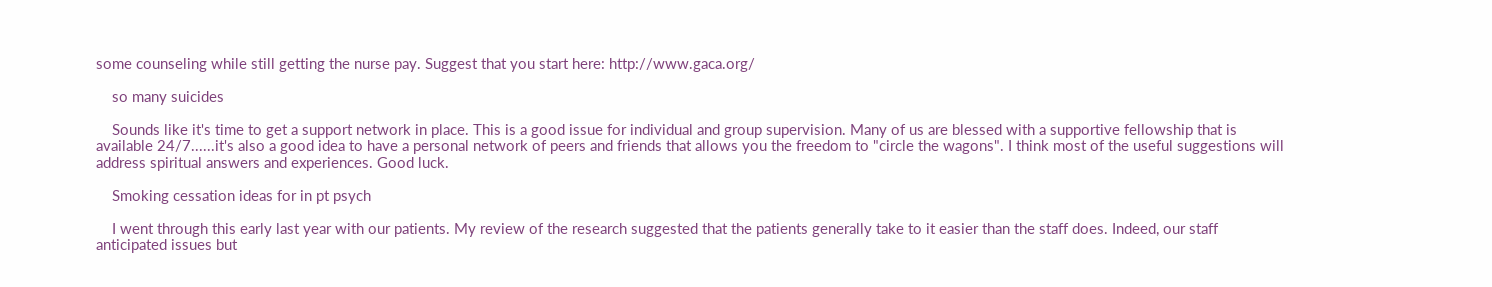some counseling while still getting the nurse pay. Suggest that you start here: http://www.gaca.org/

    so many suicides

    Sounds like it's time to get a support network in place. This is a good issue for individual and group supervision. Many of us are blessed with a supportive fellowship that is available 24/7......it's also a good idea to have a personal network of peers and friends that allows you the freedom to "circle the wagons". I think most of the useful suggestions will address spiritual answers and experiences. Good luck.

    Smoking cessation ideas for in pt psych

    I went through this early last year with our patients. My review of the research suggested that the patients generally take to it easier than the staff does. Indeed, our staff anticipated issues but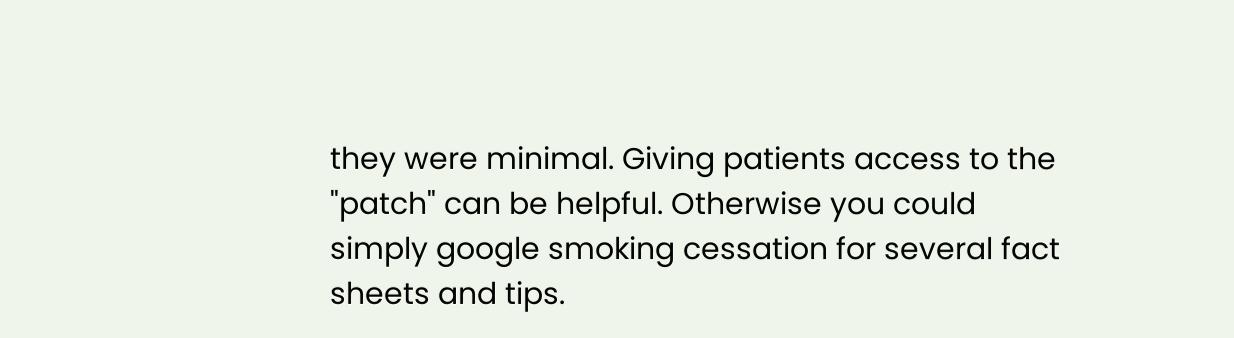they were minimal. Giving patients access to the "patch" can be helpful. Otherwise you could simply google smoking cessation for several fact sheets and tips.